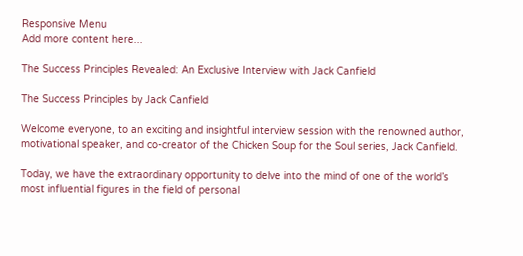Responsive Menu
Add more content here...

The Success Principles Revealed: An Exclusive Interview with Jack Canfield

The Success Principles by Jack Canfield

Welcome everyone, to an exciting and insightful interview session with the renowned author, motivational speaker, and co-creator of the Chicken Soup for the Soul series, Jack Canfield.

Today, we have the extraordinary opportunity to delve into the mind of one of the world’s most influential figures in the field of personal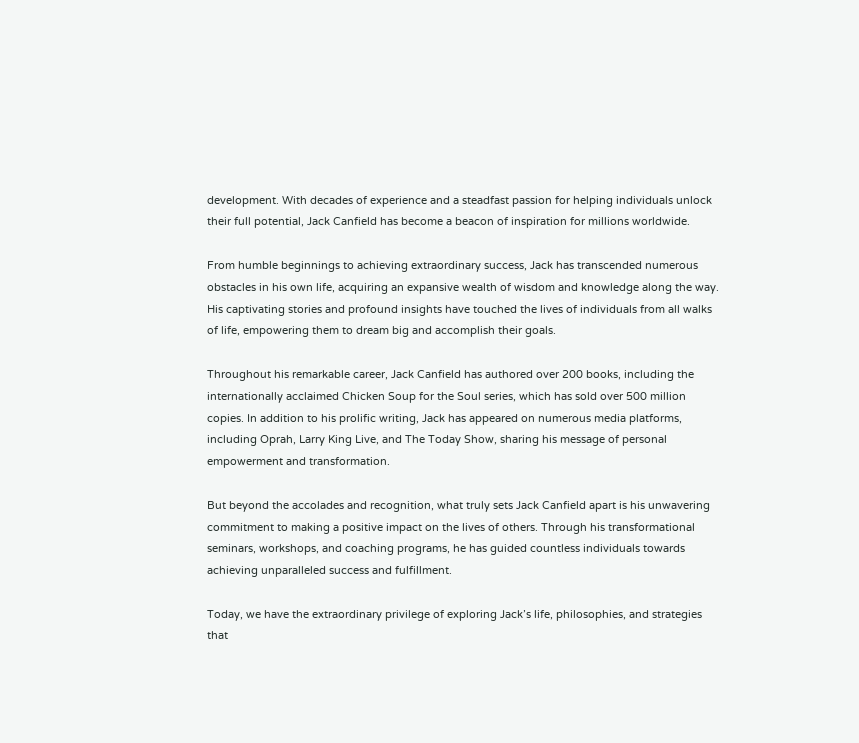development. With decades of experience and a steadfast passion for helping individuals unlock their full potential, Jack Canfield has become a beacon of inspiration for millions worldwide.

From humble beginnings to achieving extraordinary success, Jack has transcended numerous obstacles in his own life, acquiring an expansive wealth of wisdom and knowledge along the way. His captivating stories and profound insights have touched the lives of individuals from all walks of life, empowering them to dream big and accomplish their goals.

Throughout his remarkable career, Jack Canfield has authored over 200 books, including the internationally acclaimed Chicken Soup for the Soul series, which has sold over 500 million copies. In addition to his prolific writing, Jack has appeared on numerous media platforms, including Oprah, Larry King Live, and The Today Show, sharing his message of personal empowerment and transformation.

But beyond the accolades and recognition, what truly sets Jack Canfield apart is his unwavering commitment to making a positive impact on the lives of others. Through his transformational seminars, workshops, and coaching programs, he has guided countless individuals towards achieving unparalleled success and fulfillment.

Today, we have the extraordinary privilege of exploring Jack’s life, philosophies, and strategies that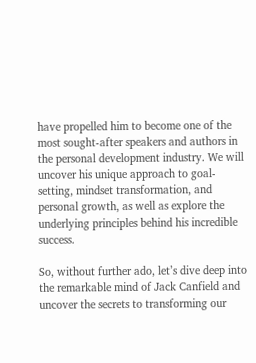have propelled him to become one of the most sought-after speakers and authors in the personal development industry. We will uncover his unique approach to goal-setting, mindset transformation, and personal growth, as well as explore the underlying principles behind his incredible success.

So, without further ado, let’s dive deep into the remarkable mind of Jack Canfield and uncover the secrets to transforming our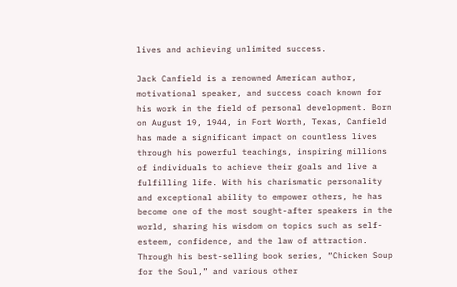lives and achieving unlimited success.

Jack Canfield is a renowned American author, motivational speaker, and success coach known for his work in the field of personal development. Born on August 19, 1944, in Fort Worth, Texas, Canfield has made a significant impact on countless lives through his powerful teachings, inspiring millions of individuals to achieve their goals and live a fulfilling life. With his charismatic personality and exceptional ability to empower others, he has become one of the most sought-after speakers in the world, sharing his wisdom on topics such as self-esteem, confidence, and the law of attraction. Through his best-selling book series, “Chicken Soup for the Soul,” and various other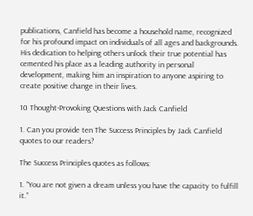publications, Canfield has become a household name, recognized for his profound impact on individuals of all ages and backgrounds. His dedication to helping others unlock their true potential has cemented his place as a leading authority in personal development, making him an inspiration to anyone aspiring to create positive change in their lives.

10 Thought-Provoking Questions with Jack Canfield

1. Can you provide ten The Success Principles by Jack Canfield quotes to our readers?

The Success Principles quotes as follows:

1. “You are not given a dream unless you have the capacity to fulfill it.”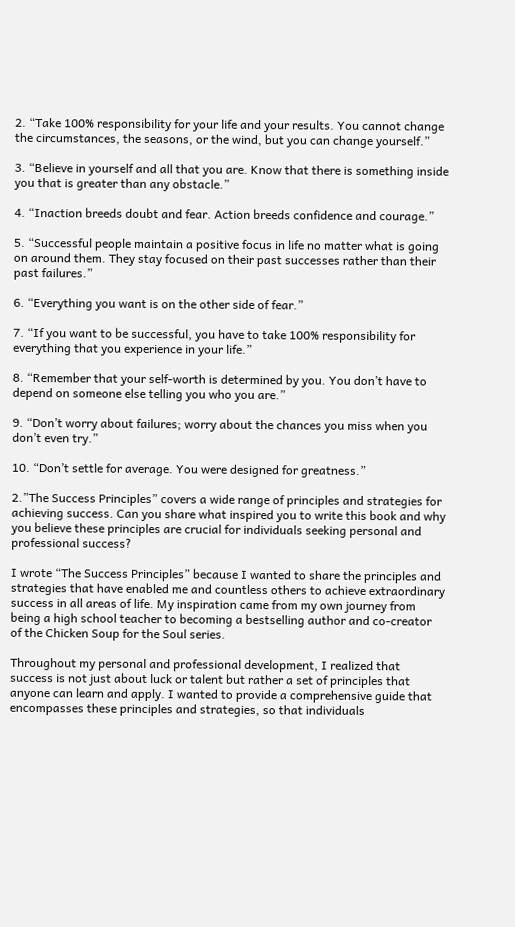2. “Take 100% responsibility for your life and your results. You cannot change the circumstances, the seasons, or the wind, but you can change yourself.”

3. “Believe in yourself and all that you are. Know that there is something inside you that is greater than any obstacle.”

4. “Inaction breeds doubt and fear. Action breeds confidence and courage.”

5. “Successful people maintain a positive focus in life no matter what is going on around them. They stay focused on their past successes rather than their past failures.”

6. “Everything you want is on the other side of fear.”

7. “If you want to be successful, you have to take 100% responsibility for everything that you experience in your life.”

8. “Remember that your self-worth is determined by you. You don’t have to depend on someone else telling you who you are.”

9. “Don’t worry about failures; worry about the chances you miss when you don’t even try.”

10. “Don’t settle for average. You were designed for greatness.”

2.”The Success Principles” covers a wide range of principles and strategies for achieving success. Can you share what inspired you to write this book and why you believe these principles are crucial for individuals seeking personal and professional success?

I wrote “The Success Principles” because I wanted to share the principles and strategies that have enabled me and countless others to achieve extraordinary success in all areas of life. My inspiration came from my own journey from being a high school teacher to becoming a bestselling author and co-creator of the Chicken Soup for the Soul series.

Throughout my personal and professional development, I realized that success is not just about luck or talent but rather a set of principles that anyone can learn and apply. I wanted to provide a comprehensive guide that encompasses these principles and strategies, so that individuals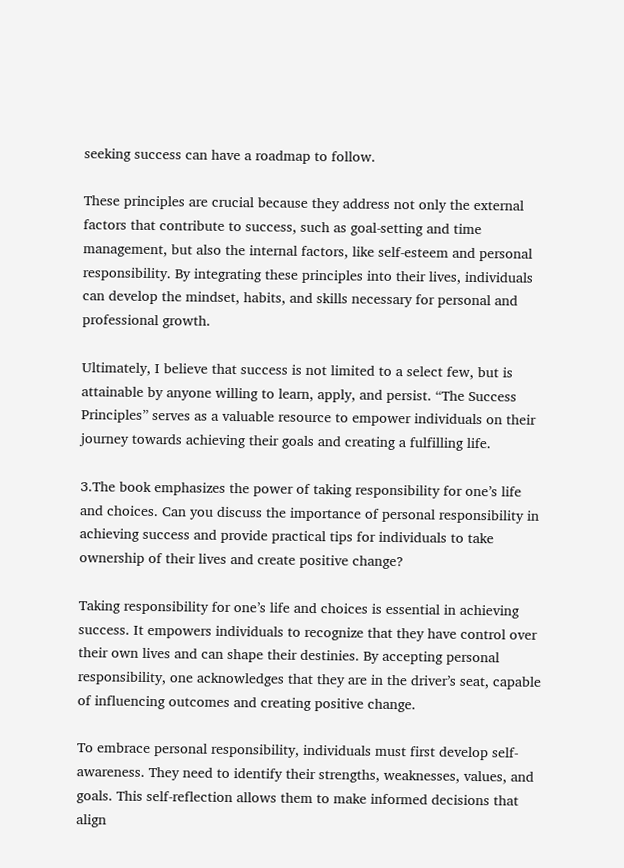seeking success can have a roadmap to follow.

These principles are crucial because they address not only the external factors that contribute to success, such as goal-setting and time management, but also the internal factors, like self-esteem and personal responsibility. By integrating these principles into their lives, individuals can develop the mindset, habits, and skills necessary for personal and professional growth.

Ultimately, I believe that success is not limited to a select few, but is attainable by anyone willing to learn, apply, and persist. “The Success Principles” serves as a valuable resource to empower individuals on their journey towards achieving their goals and creating a fulfilling life.

3.The book emphasizes the power of taking responsibility for one’s life and choices. Can you discuss the importance of personal responsibility in achieving success and provide practical tips for individuals to take ownership of their lives and create positive change?

Taking responsibility for one’s life and choices is essential in achieving success. It empowers individuals to recognize that they have control over their own lives and can shape their destinies. By accepting personal responsibility, one acknowledges that they are in the driver’s seat, capable of influencing outcomes and creating positive change.

To embrace personal responsibility, individuals must first develop self-awareness. They need to identify their strengths, weaknesses, values, and goals. This self-reflection allows them to make informed decisions that align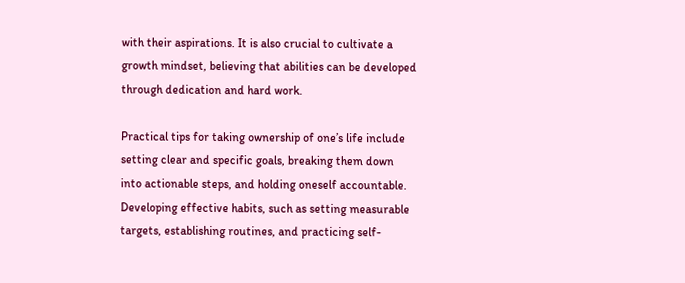with their aspirations. It is also crucial to cultivate a growth mindset, believing that abilities can be developed through dedication and hard work.

Practical tips for taking ownership of one’s life include setting clear and specific goals, breaking them down into actionable steps, and holding oneself accountable. Developing effective habits, such as setting measurable targets, establishing routines, and practicing self-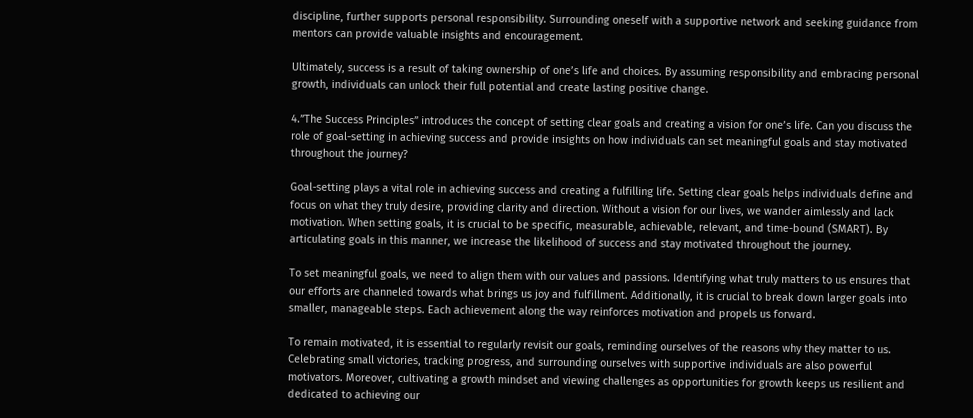discipline, further supports personal responsibility. Surrounding oneself with a supportive network and seeking guidance from mentors can provide valuable insights and encouragement.

Ultimately, success is a result of taking ownership of one’s life and choices. By assuming responsibility and embracing personal growth, individuals can unlock their full potential and create lasting positive change.

4.”The Success Principles” introduces the concept of setting clear goals and creating a vision for one’s life. Can you discuss the role of goal-setting in achieving success and provide insights on how individuals can set meaningful goals and stay motivated throughout the journey?

Goal-setting plays a vital role in achieving success and creating a fulfilling life. Setting clear goals helps individuals define and focus on what they truly desire, providing clarity and direction. Without a vision for our lives, we wander aimlessly and lack motivation. When setting goals, it is crucial to be specific, measurable, achievable, relevant, and time-bound (SMART). By articulating goals in this manner, we increase the likelihood of success and stay motivated throughout the journey.

To set meaningful goals, we need to align them with our values and passions. Identifying what truly matters to us ensures that our efforts are channeled towards what brings us joy and fulfillment. Additionally, it is crucial to break down larger goals into smaller, manageable steps. Each achievement along the way reinforces motivation and propels us forward.

To remain motivated, it is essential to regularly revisit our goals, reminding ourselves of the reasons why they matter to us. Celebrating small victories, tracking progress, and surrounding ourselves with supportive individuals are also powerful motivators. Moreover, cultivating a growth mindset and viewing challenges as opportunities for growth keeps us resilient and dedicated to achieving our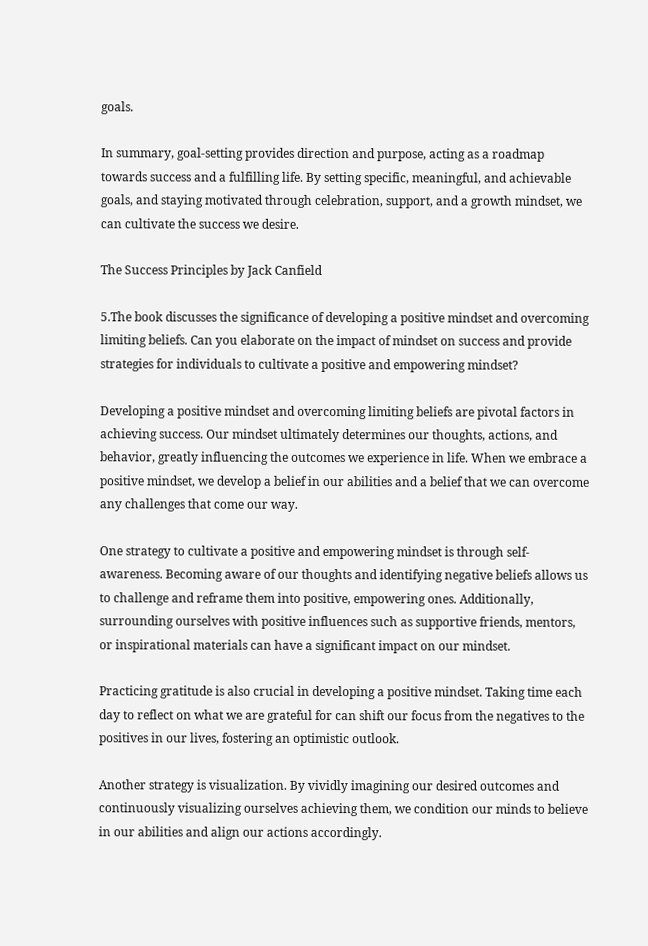goals.

In summary, goal-setting provides direction and purpose, acting as a roadmap towards success and a fulfilling life. By setting specific, meaningful, and achievable goals, and staying motivated through celebration, support, and a growth mindset, we can cultivate the success we desire.

The Success Principles by Jack Canfield

5.The book discusses the significance of developing a positive mindset and overcoming limiting beliefs. Can you elaborate on the impact of mindset on success and provide strategies for individuals to cultivate a positive and empowering mindset?

Developing a positive mindset and overcoming limiting beliefs are pivotal factors in achieving success. Our mindset ultimately determines our thoughts, actions, and behavior, greatly influencing the outcomes we experience in life. When we embrace a positive mindset, we develop a belief in our abilities and a belief that we can overcome any challenges that come our way.

One strategy to cultivate a positive and empowering mindset is through self-awareness. Becoming aware of our thoughts and identifying negative beliefs allows us to challenge and reframe them into positive, empowering ones. Additionally, surrounding ourselves with positive influences such as supportive friends, mentors, or inspirational materials can have a significant impact on our mindset.

Practicing gratitude is also crucial in developing a positive mindset. Taking time each day to reflect on what we are grateful for can shift our focus from the negatives to the positives in our lives, fostering an optimistic outlook.

Another strategy is visualization. By vividly imagining our desired outcomes and continuously visualizing ourselves achieving them, we condition our minds to believe in our abilities and align our actions accordingly.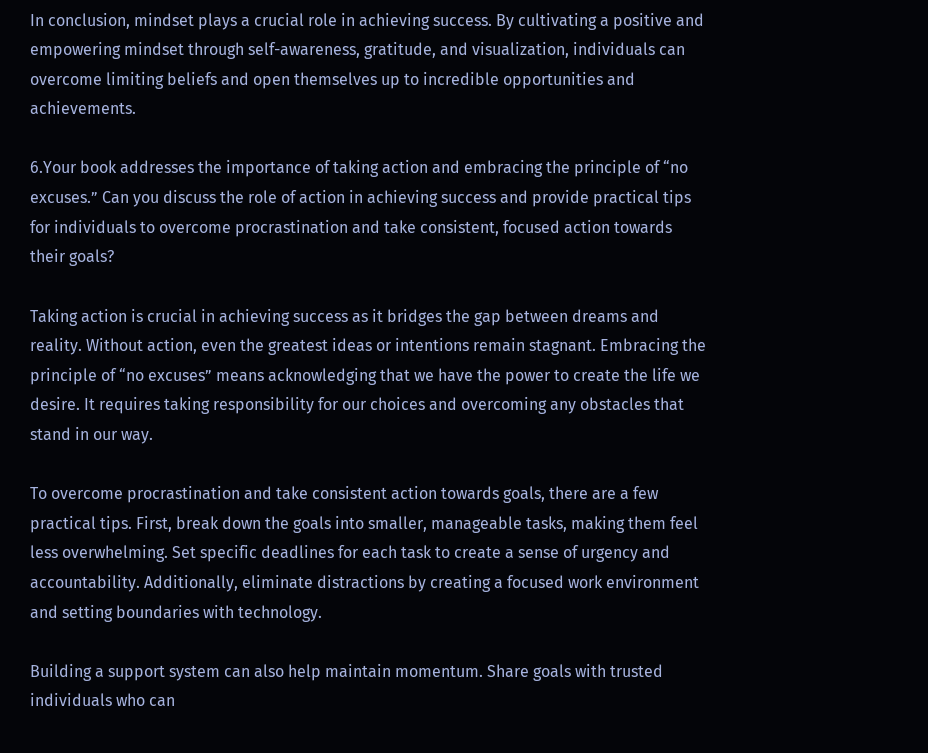In conclusion, mindset plays a crucial role in achieving success. By cultivating a positive and empowering mindset through self-awareness, gratitude, and visualization, individuals can overcome limiting beliefs and open themselves up to incredible opportunities and achievements.

6.Your book addresses the importance of taking action and embracing the principle of “no excuses.” Can you discuss the role of action in achieving success and provide practical tips for individuals to overcome procrastination and take consistent, focused action towards their goals?

Taking action is crucial in achieving success as it bridges the gap between dreams and reality. Without action, even the greatest ideas or intentions remain stagnant. Embracing the principle of “no excuses” means acknowledging that we have the power to create the life we desire. It requires taking responsibility for our choices and overcoming any obstacles that stand in our way.

To overcome procrastination and take consistent action towards goals, there are a few practical tips. First, break down the goals into smaller, manageable tasks, making them feel less overwhelming. Set specific deadlines for each task to create a sense of urgency and accountability. Additionally, eliminate distractions by creating a focused work environment and setting boundaries with technology.

Building a support system can also help maintain momentum. Share goals with trusted individuals who can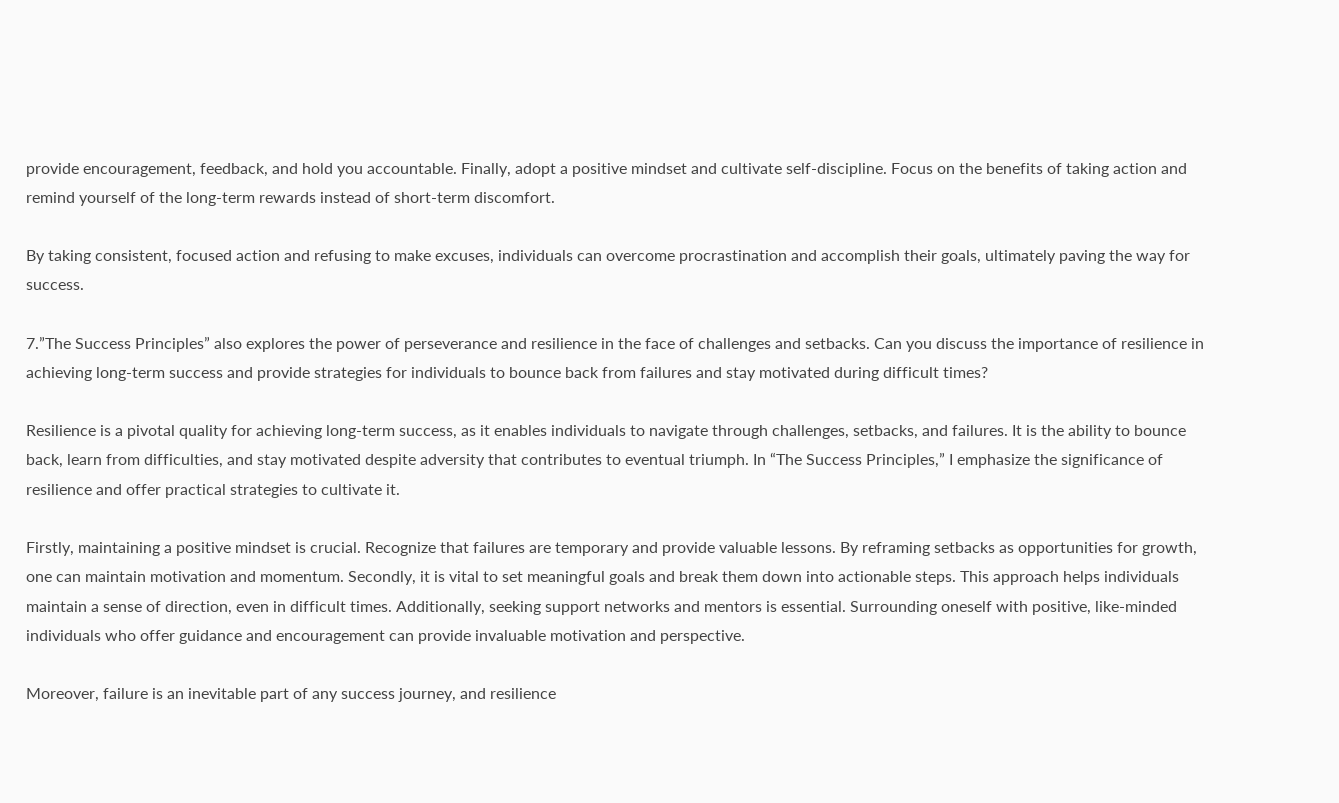provide encouragement, feedback, and hold you accountable. Finally, adopt a positive mindset and cultivate self-discipline. Focus on the benefits of taking action and remind yourself of the long-term rewards instead of short-term discomfort.

By taking consistent, focused action and refusing to make excuses, individuals can overcome procrastination and accomplish their goals, ultimately paving the way for success.

7.”The Success Principles” also explores the power of perseverance and resilience in the face of challenges and setbacks. Can you discuss the importance of resilience in achieving long-term success and provide strategies for individuals to bounce back from failures and stay motivated during difficult times?

Resilience is a pivotal quality for achieving long-term success, as it enables individuals to navigate through challenges, setbacks, and failures. It is the ability to bounce back, learn from difficulties, and stay motivated despite adversity that contributes to eventual triumph. In “The Success Principles,” I emphasize the significance of resilience and offer practical strategies to cultivate it.

Firstly, maintaining a positive mindset is crucial. Recognize that failures are temporary and provide valuable lessons. By reframing setbacks as opportunities for growth, one can maintain motivation and momentum. Secondly, it is vital to set meaningful goals and break them down into actionable steps. This approach helps individuals maintain a sense of direction, even in difficult times. Additionally, seeking support networks and mentors is essential. Surrounding oneself with positive, like-minded individuals who offer guidance and encouragement can provide invaluable motivation and perspective.

Moreover, failure is an inevitable part of any success journey, and resilience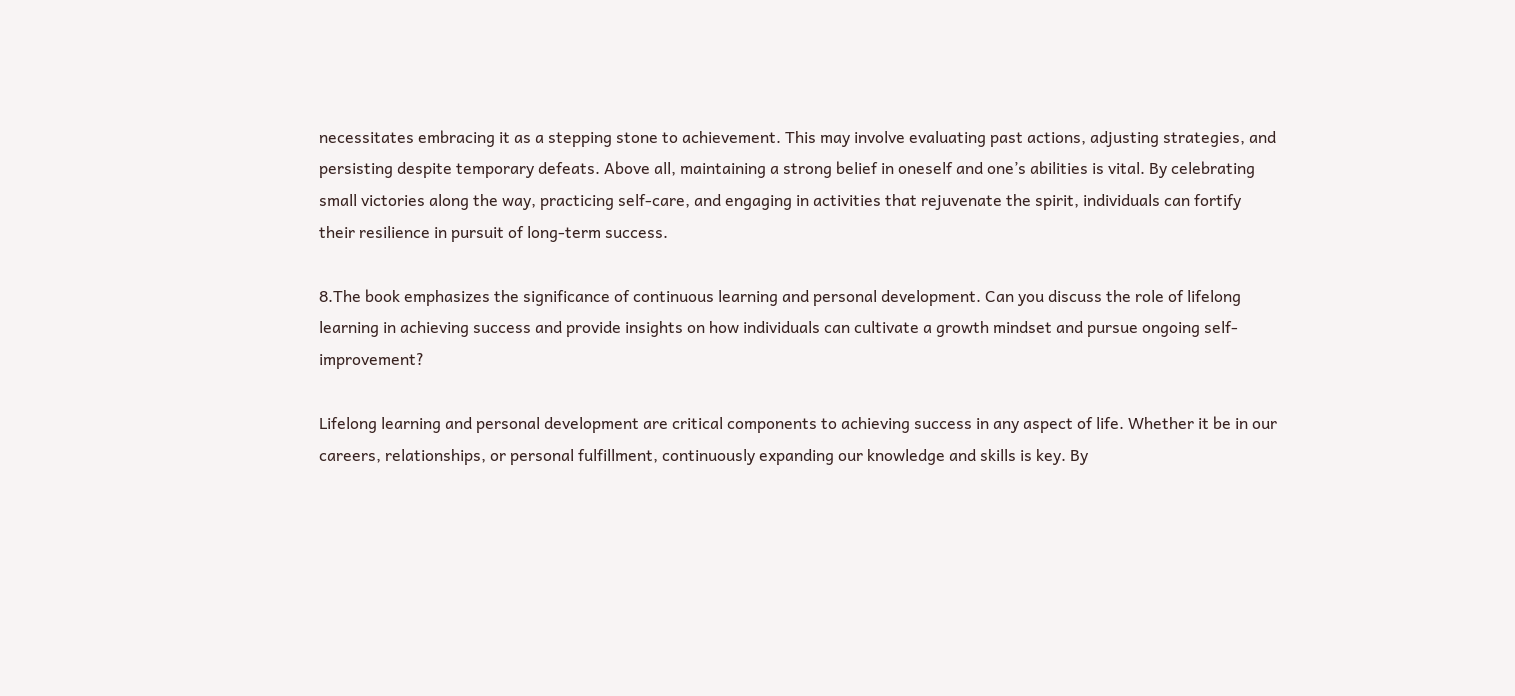necessitates embracing it as a stepping stone to achievement. This may involve evaluating past actions, adjusting strategies, and persisting despite temporary defeats. Above all, maintaining a strong belief in oneself and one’s abilities is vital. By celebrating small victories along the way, practicing self-care, and engaging in activities that rejuvenate the spirit, individuals can fortify their resilience in pursuit of long-term success.

8.The book emphasizes the significance of continuous learning and personal development. Can you discuss the role of lifelong learning in achieving success and provide insights on how individuals can cultivate a growth mindset and pursue ongoing self-improvement?

Lifelong learning and personal development are critical components to achieving success in any aspect of life. Whether it be in our careers, relationships, or personal fulfillment, continuously expanding our knowledge and skills is key. By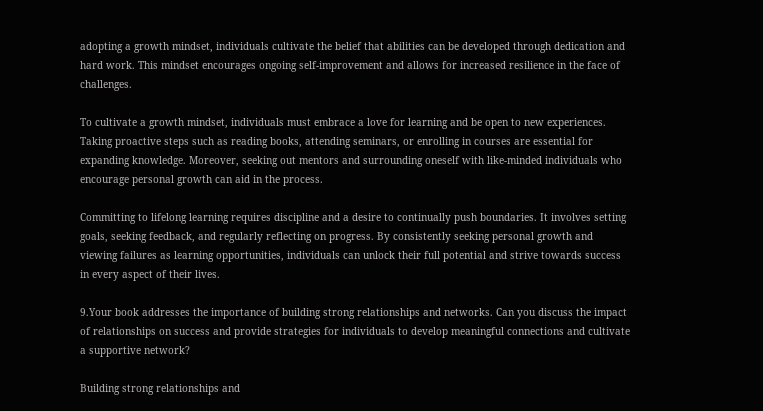adopting a growth mindset, individuals cultivate the belief that abilities can be developed through dedication and hard work. This mindset encourages ongoing self-improvement and allows for increased resilience in the face of challenges.

To cultivate a growth mindset, individuals must embrace a love for learning and be open to new experiences. Taking proactive steps such as reading books, attending seminars, or enrolling in courses are essential for expanding knowledge. Moreover, seeking out mentors and surrounding oneself with like-minded individuals who encourage personal growth can aid in the process.

Committing to lifelong learning requires discipline and a desire to continually push boundaries. It involves setting goals, seeking feedback, and regularly reflecting on progress. By consistently seeking personal growth and viewing failures as learning opportunities, individuals can unlock their full potential and strive towards success in every aspect of their lives.

9.Your book addresses the importance of building strong relationships and networks. Can you discuss the impact of relationships on success and provide strategies for individuals to develop meaningful connections and cultivate a supportive network?

Building strong relationships and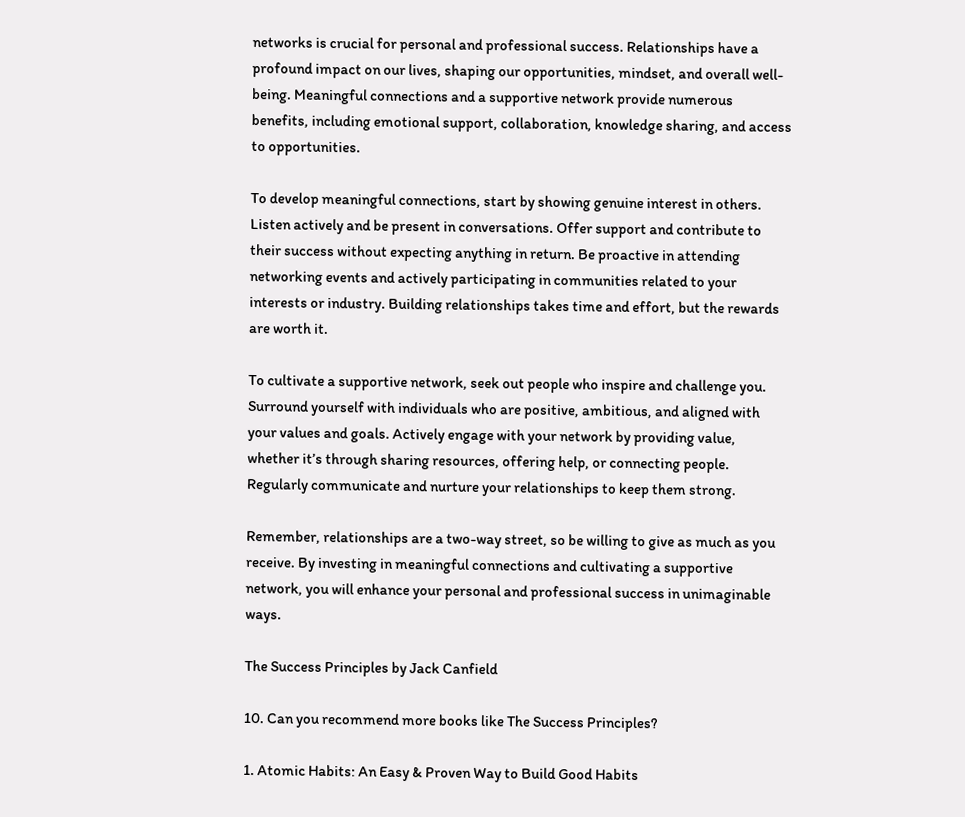networks is crucial for personal and professional success. Relationships have a profound impact on our lives, shaping our opportunities, mindset, and overall well-being. Meaningful connections and a supportive network provide numerous benefits, including emotional support, collaboration, knowledge sharing, and access to opportunities.

To develop meaningful connections, start by showing genuine interest in others. Listen actively and be present in conversations. Offer support and contribute to their success without expecting anything in return. Be proactive in attending networking events and actively participating in communities related to your interests or industry. Building relationships takes time and effort, but the rewards are worth it.

To cultivate a supportive network, seek out people who inspire and challenge you. Surround yourself with individuals who are positive, ambitious, and aligned with your values and goals. Actively engage with your network by providing value, whether it’s through sharing resources, offering help, or connecting people. Regularly communicate and nurture your relationships to keep them strong.

Remember, relationships are a two-way street, so be willing to give as much as you receive. By investing in meaningful connections and cultivating a supportive network, you will enhance your personal and professional success in unimaginable ways.

The Success Principles by Jack Canfield

10. Can you recommend more books like The Success Principles?

1. Atomic Habits: An Easy & Proven Way to Build Good Habits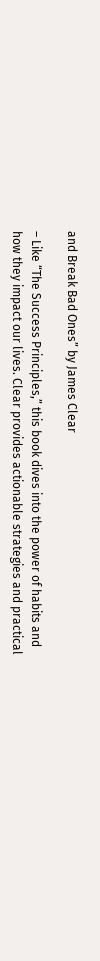and Break Bad Ones” by James Clear

– Like “The Success Principles,” this book dives into the power of habits and how they impact our lives. Clear provides actionable strategies and practical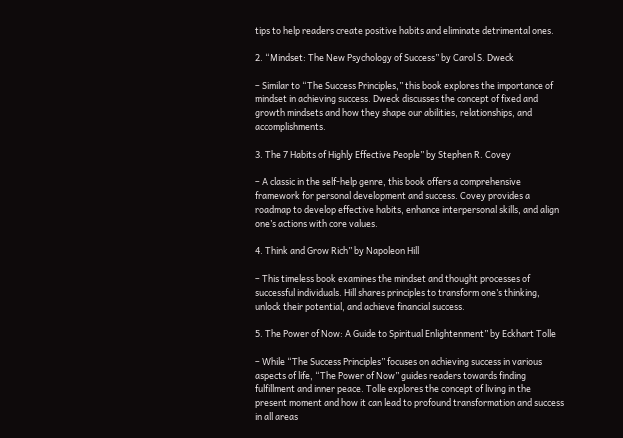tips to help readers create positive habits and eliminate detrimental ones.

2. “Mindset: The New Psychology of Success” by Carol S. Dweck

– Similar to “The Success Principles,” this book explores the importance of mindset in achieving success. Dweck discusses the concept of fixed and growth mindsets and how they shape our abilities, relationships, and accomplishments.

3. The 7 Habits of Highly Effective People” by Stephen R. Covey

– A classic in the self-help genre, this book offers a comprehensive framework for personal development and success. Covey provides a roadmap to develop effective habits, enhance interpersonal skills, and align one’s actions with core values.

4. Think and Grow Rich” by Napoleon Hill

– This timeless book examines the mindset and thought processes of successful individuals. Hill shares principles to transform one’s thinking, unlock their potential, and achieve financial success.

5. The Power of Now: A Guide to Spiritual Enlightenment” by Eckhart Tolle

– While “The Success Principles” focuses on achieving success in various aspects of life, “The Power of Now” guides readers towards finding fulfillment and inner peace. Tolle explores the concept of living in the present moment and how it can lead to profound transformation and success in all areas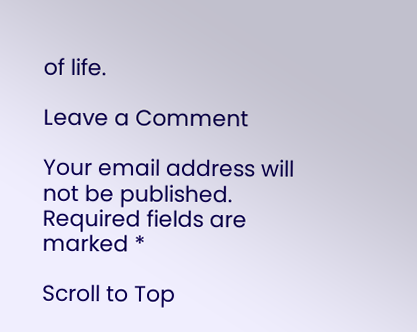of life.

Leave a Comment

Your email address will not be published. Required fields are marked *

Scroll to Top